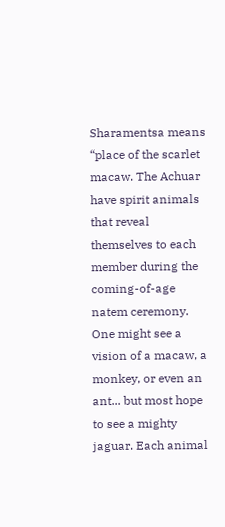Sharamentsa means “place of the scarlet macaw. The Achuar have spirit animals that reveal themselves to each member during the coming-of-age natem ceremony. One might see a vision of a macaw, a monkey, or even an ant... but most hope to see a mighty jaguar. Each animal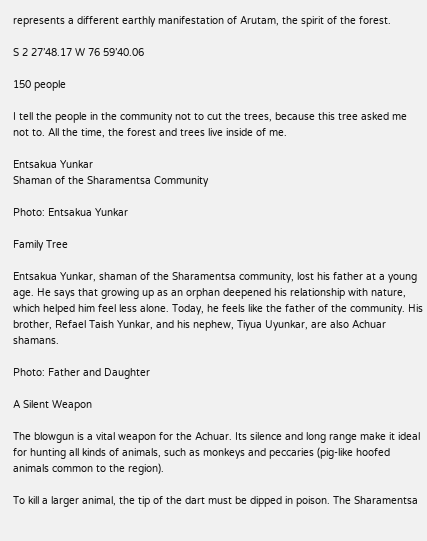represents a different earthly manifestation of Arutam, the spirit of the forest.

S 2 27’48.17 W 76 59’40.06

150 people

I tell the people in the community not to cut the trees, because this tree asked me not to. All the time, the forest and trees live inside of me.

Entsakua Yunkar
Shaman of the Sharamentsa Community

Photo: Entsakua Yunkar

Family Tree

Entsakua Yunkar, shaman of the Sharamentsa community, lost his father at a young age. He says that growing up as an orphan deepened his relationship with nature, which helped him feel less alone. Today, he feels like the father of the community. His brother, Refael Taish Yunkar, and his nephew, Tiyua Uyunkar, are also Achuar shamans.

Photo: Father and Daughter

A Silent Weapon

The blowgun is a vital weapon for the Achuar. Its silence and long range make it ideal for hunting all kinds of animals, such as monkeys and peccaries (pig-like hoofed animals common to the region).

To kill a larger animal, the tip of the dart must be dipped in poison. The Sharamentsa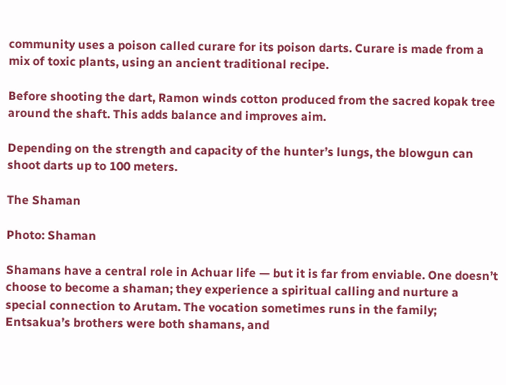community uses a poison called curare for its poison darts. Curare is made from a mix of toxic plants, using an ancient traditional recipe.

Before shooting the dart, Ramon winds cotton produced from the sacred kopak tree around the shaft. This adds balance and improves aim.

Depending on the strength and capacity of the hunter’s lungs, the blowgun can shoot darts up to 100 meters.

The Shaman

Photo: Shaman

Shamans have a central role in Achuar life — but it is far from enviable. One doesn’t choose to become a shaman; they experience a spiritual calling and nurture a special connection to Arutam. The vocation sometimes runs in the family; Entsakua’s brothers were both shamans, and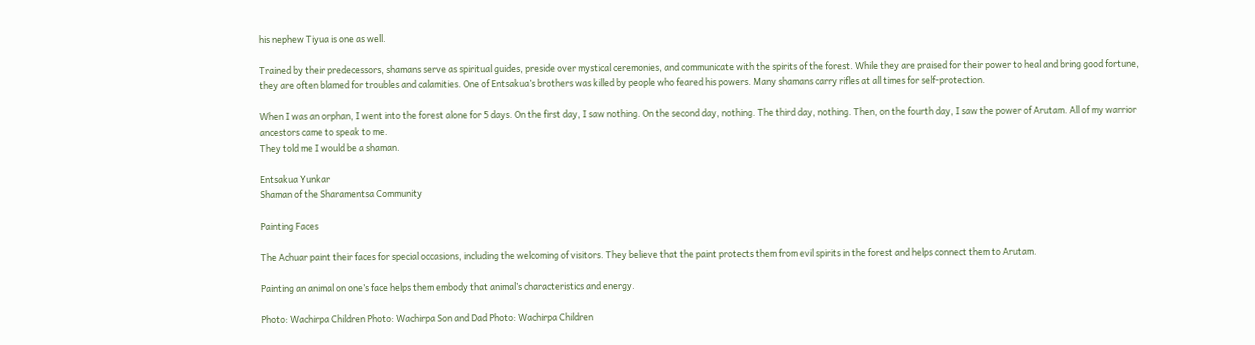his nephew Tiyua is one as well.

Trained by their predecessors, shamans serve as spiritual guides, preside over mystical ceremonies, and communicate with the spirits of the forest. While they are praised for their power to heal and bring good fortune, they are often blamed for troubles and calamities. One of Entsakua’s brothers was killed by people who feared his powers. Many shamans carry rifles at all times for self-protection.

When I was an orphan, I went into the forest alone for 5 days. On the first day, I saw nothing. On the second day, nothing. The third day, nothing. Then, on the fourth day, I saw the power of Arutam. All of my warrior ancestors came to speak to me.
They told me I would be a shaman.

Entsakua Yunkar
Shaman of the Sharamentsa Community

Painting Faces

The Achuar paint their faces for special occasions, including the welcoming of visitors. They believe that the paint protects them from evil spirits in the forest and helps connect them to Arutam.

Painting an animal on one’s face helps them embody that animal’s characteristics and energy.

Photo: Wachirpa Children Photo: Wachirpa Son and Dad Photo: Wachirpa Children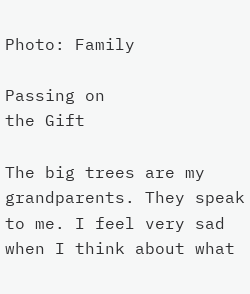Photo: Family

Passing on
the Gift

The big trees are my grandparents. They speak to me. I feel very sad when I think about what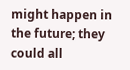might happen in the future; they could all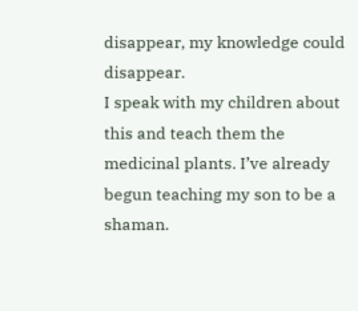disappear, my knowledge could disappear.
I speak with my children about this and teach them the medicinal plants. I’ve already begun teaching my son to be a shaman.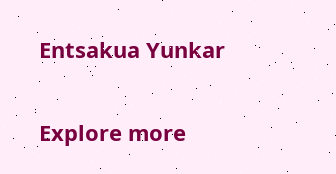Entsakua Yunkar

Explore more